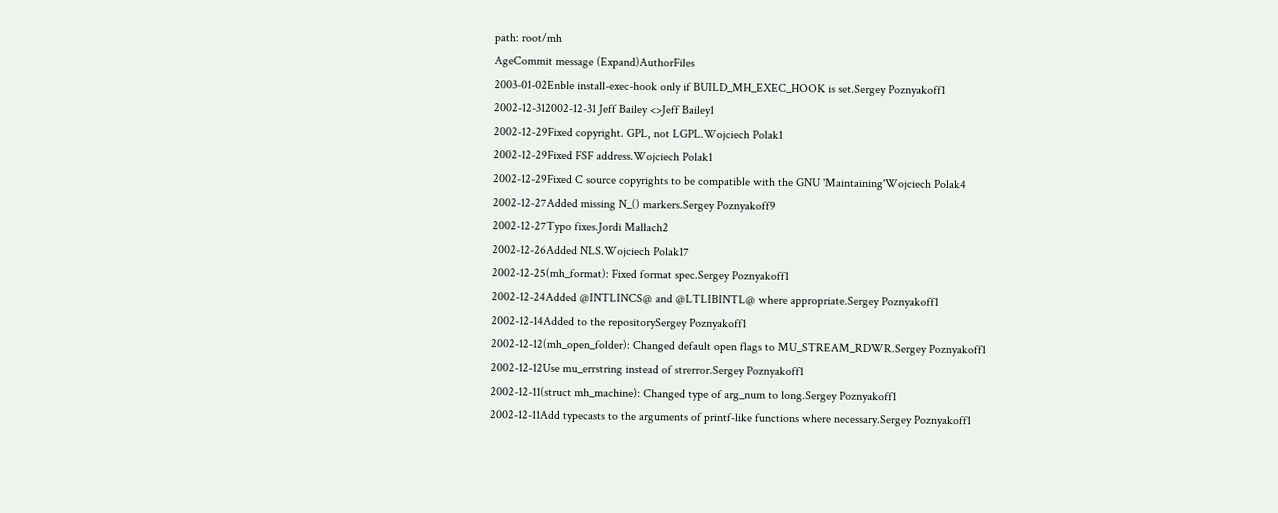path: root/mh
AgeCommit message (Expand)AuthorFiles
2003-01-02Enble install-exec-hook only if BUILD_MH_EXEC_HOOK is set.Sergey Poznyakoff1
2002-12-312002-12-31 Jeff Bailey <>Jeff Bailey1
2002-12-29Fixed copyright. GPL, not LGPL.Wojciech Polak1
2002-12-29Fixed FSF address.Wojciech Polak1
2002-12-29Fixed C source copyrights to be compatible with the GNU 'Maintaining'Wojciech Polak4
2002-12-27Added missing N_() markers.Sergey Poznyakoff9
2002-12-27Typo fixes.Jordi Mallach2
2002-12-26Added NLS.Wojciech Polak17
2002-12-25(mh_format): Fixed format spec.Sergey Poznyakoff1
2002-12-24Added @INTLINCS@ and @LTLIBINTL@ where appropriate.Sergey Poznyakoff1
2002-12-14Added to the repositorySergey Poznyakoff1
2002-12-12(mh_open_folder): Changed default open flags to MU_STREAM_RDWR.Sergey Poznyakoff1
2002-12-12Use mu_errstring instead of strerror.Sergey Poznyakoff1
2002-12-11(struct mh_machine): Changed type of arg_num to long.Sergey Poznyakoff1
2002-12-11Add typecasts to the arguments of printf-like functions where necessary.Sergey Poznyakoff1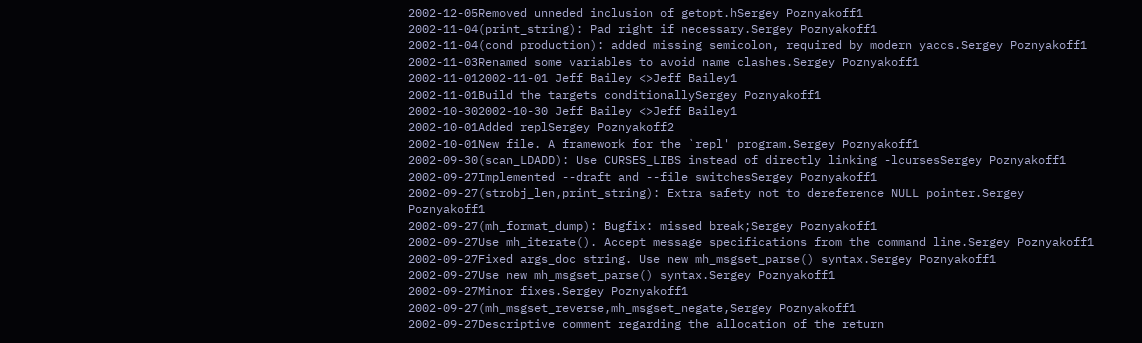2002-12-05Removed unneded inclusion of getopt.hSergey Poznyakoff1
2002-11-04(print_string): Pad right if necessary.Sergey Poznyakoff1
2002-11-04(cond production): added missing semicolon, required by modern yaccs.Sergey Poznyakoff1
2002-11-03Renamed some variables to avoid name clashes.Sergey Poznyakoff1
2002-11-012002-11-01 Jeff Bailey <>Jeff Bailey1
2002-11-01Build the targets conditionallySergey Poznyakoff1
2002-10-302002-10-30 Jeff Bailey <>Jeff Bailey1
2002-10-01Added replSergey Poznyakoff2
2002-10-01New file. A framework for the `repl' program.Sergey Poznyakoff1
2002-09-30(scan_LDADD): Use CURSES_LIBS instead of directly linking -lcursesSergey Poznyakoff1
2002-09-27Implemented --draft and --file switchesSergey Poznyakoff1
2002-09-27(strobj_len,print_string): Extra safety not to dereference NULL pointer.Sergey Poznyakoff1
2002-09-27(mh_format_dump): Bugfix: missed break;Sergey Poznyakoff1
2002-09-27Use mh_iterate(). Accept message specifications from the command line.Sergey Poznyakoff1
2002-09-27Fixed args_doc string. Use new mh_msgset_parse() syntax.Sergey Poznyakoff1
2002-09-27Use new mh_msgset_parse() syntax.Sergey Poznyakoff1
2002-09-27Minor fixes.Sergey Poznyakoff1
2002-09-27(mh_msgset_reverse,mh_msgset_negate,Sergey Poznyakoff1
2002-09-27Descriptive comment regarding the allocation of the return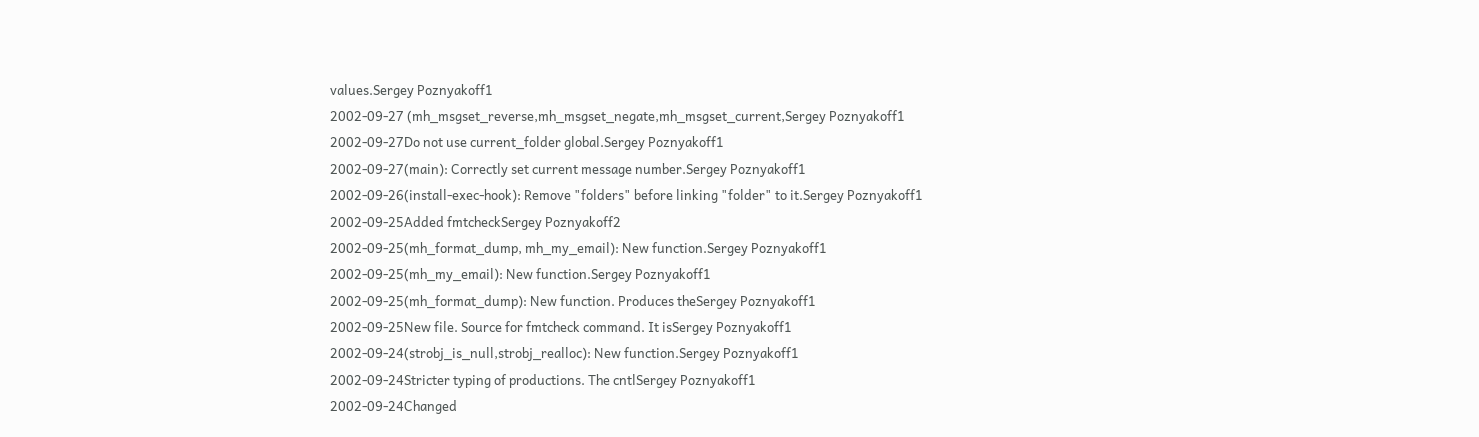values.Sergey Poznyakoff1
2002-09-27 (mh_msgset_reverse,mh_msgset_negate,mh_msgset_current,Sergey Poznyakoff1
2002-09-27Do not use current_folder global.Sergey Poznyakoff1
2002-09-27(main): Correctly set current message number.Sergey Poznyakoff1
2002-09-26(install-exec-hook): Remove "folders" before linking "folder" to it.Sergey Poznyakoff1
2002-09-25Added fmtcheckSergey Poznyakoff2
2002-09-25(mh_format_dump, mh_my_email): New function.Sergey Poznyakoff1
2002-09-25(mh_my_email): New function.Sergey Poznyakoff1
2002-09-25(mh_format_dump): New function. Produces theSergey Poznyakoff1
2002-09-25New file. Source for fmtcheck command. It isSergey Poznyakoff1
2002-09-24(strobj_is_null,strobj_realloc): New function.Sergey Poznyakoff1
2002-09-24Stricter typing of productions. The cntlSergey Poznyakoff1
2002-09-24Changed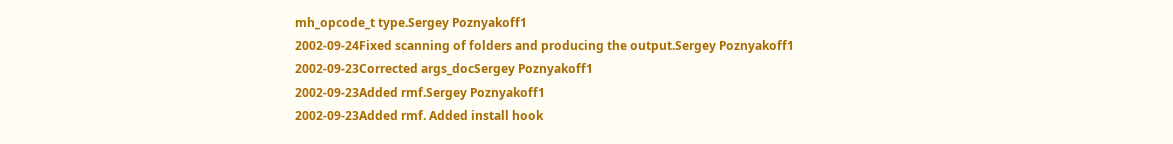mh_opcode_t type.Sergey Poznyakoff1
2002-09-24Fixed scanning of folders and producing the output.Sergey Poznyakoff1
2002-09-23Corrected args_docSergey Poznyakoff1
2002-09-23Added rmf.Sergey Poznyakoff1
2002-09-23Added rmf. Added install hook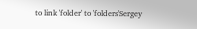to link 'folder' to 'folders'Sergey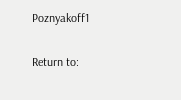Poznyakoff1

Return to: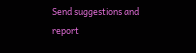Send suggestions and report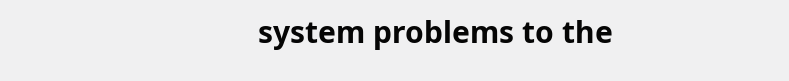system problems to the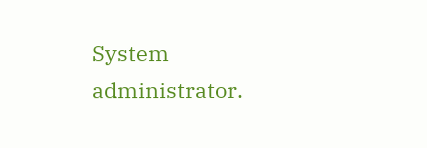System administrator.